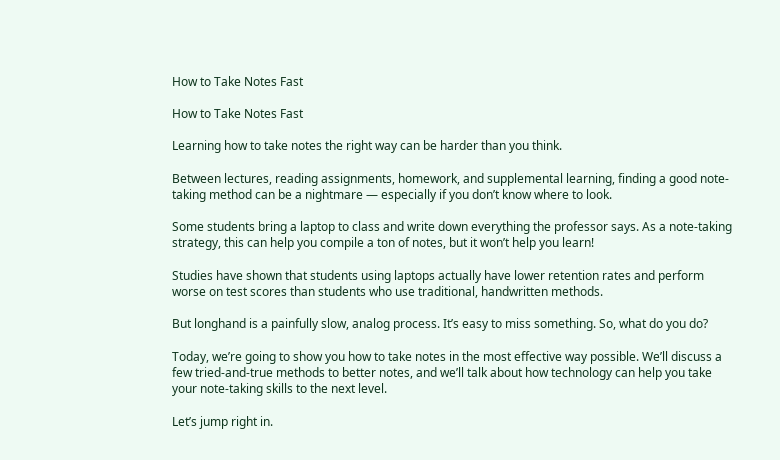How to Take Notes Fast

How to Take Notes Fast

Learning how to take notes the right way can be harder than you think.

Between lectures, reading assignments, homework, and supplemental learning, finding a good note-taking method can be a nightmare — especially if you don’t know where to look.

Some students bring a laptop to class and write down everything the professor says. As a note-taking strategy, this can help you compile a ton of notes, but it won’t help you learn!

Studies have shown that students using laptops actually have lower retention rates and perform worse on test scores than students who use traditional, handwritten methods.

But longhand is a painfully slow, analog process. It’s easy to miss something. So, what do you do?

Today, we’re going to show you how to take notes in the most effective way possible. We’ll discuss a few tried-and-true methods to better notes, and we’ll talk about how technology can help you take your note-taking skills to the next level.

Let’s jump right in.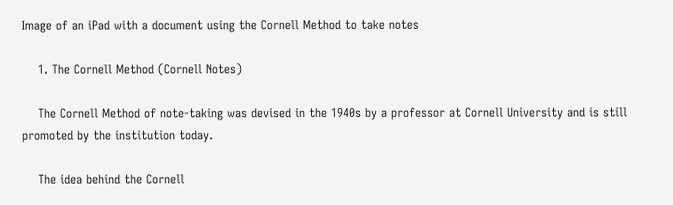Image of an iPad with a document using the Cornell Method to take notes

    1. The Cornell Method (Cornell Notes)

    The Cornell Method of note-taking was devised in the 1940s by a professor at Cornell University and is still promoted by the institution today.

    The idea behind the Cornell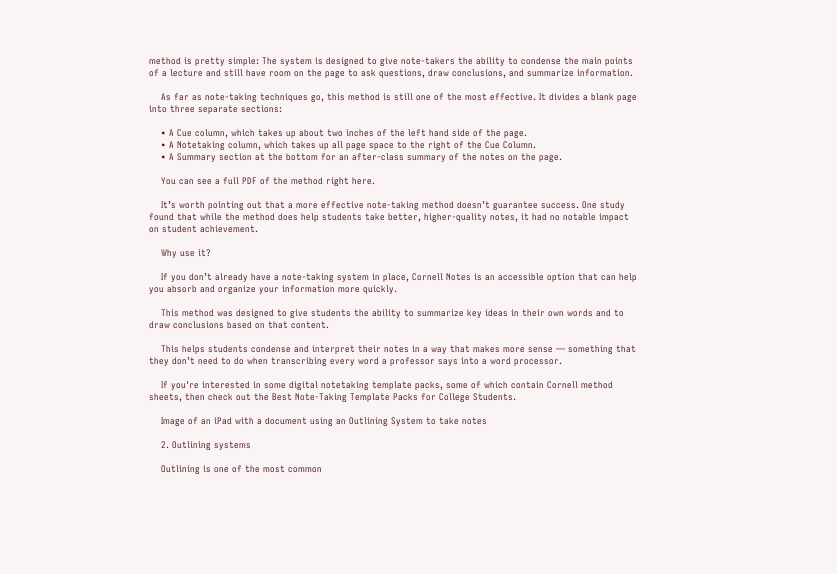method is pretty simple: The system is designed to give note-takers the ability to condense the main points of a lecture and still have room on the page to ask questions, draw conclusions, and summarize information.

    As far as note-taking techniques go, this method is still one of the most effective. It divides a blank page into three separate sections:

    • A Cue column, which takes up about two inches of the left hand side of the page.
    • A Notetaking column, which takes up all page space to the right of the Cue Column.
    • A Summary section at the bottom for an after-class summary of the notes on the page.

    You can see a full PDF of the method right here.

    It’s worth pointing out that a more effective note-taking method doesn’t guarantee success. One study found that while the method does help students take better, higher-quality notes, it had no notable impact on student achievement.

    Why use it?

    If you don’t already have a note-taking system in place, Cornell Notes is an accessible option that can help you absorb and organize your information more quickly.

    This method was designed to give students the ability to summarize key ideas in their own words and to draw conclusions based on that content.

    This helps students condense and interpret their notes in a way that makes more sense — something that they don’t need to do when transcribing every word a professor says into a word processor.

    If you're interested in some digital notetaking template packs, some of which contain Cornell method sheets, then check out the Best Note-Taking Template Packs for College Students.

    Image of an iPad with a document using an Outlining System to take notes

    2. Outlining systems

    Outlining is one of the most common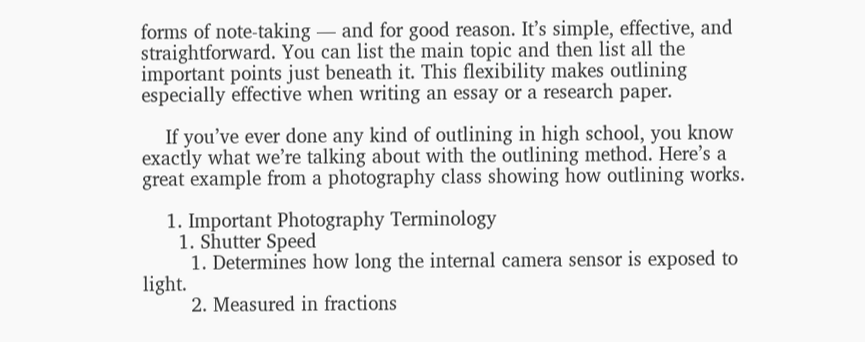forms of note-taking — and for good reason. It’s simple, effective, and straightforward. You can list the main topic and then list all the important points just beneath it. This flexibility makes outlining especially effective when writing an essay or a research paper.

    If you’ve ever done any kind of outlining in high school, you know exactly what we’re talking about with the outlining method. Here’s a great example from a photography class showing how outlining works.

    1. Important Photography Terminology
      1. Shutter Speed
        1. Determines how long the internal camera sensor is exposed to light.
        2. Measured in fractions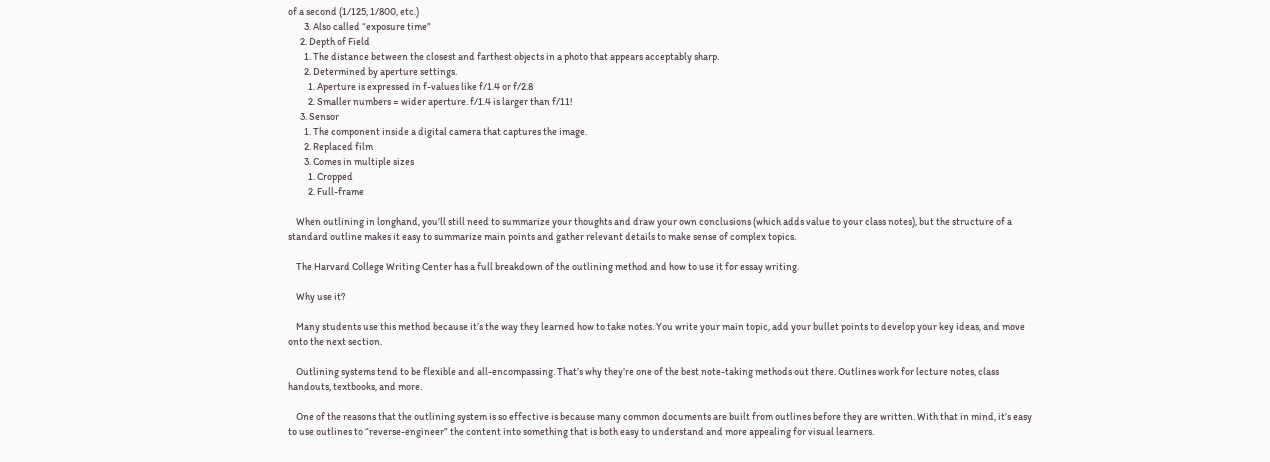of a second (1/125, 1/800, etc.)
        3. Also called “exposure time”
      2. Depth of Field
        1. The distance between the closest and farthest objects in a photo that appears acceptably sharp.
        2. Determined by aperture settings.
          1. Aperture is expressed in f-values like f/1.4 or f/2.8
          2. Smaller numbers = wider aperture. f/1.4 is larger than f/11!
      3. Sensor
        1. The component inside a digital camera that captures the image.
        2. Replaced film
        3. Comes in multiple sizes
          1. Cropped
          2. Full-frame

    When outlining in longhand, you’ll still need to summarize your thoughts and draw your own conclusions (which adds value to your class notes), but the structure of a standard outline makes it easy to summarize main points and gather relevant details to make sense of complex topics.

    The Harvard College Writing Center has a full breakdown of the outlining method and how to use it for essay writing.

    Why use it?

    Many students use this method because it’s the way they learned how to take notes. You write your main topic, add your bullet points to develop your key ideas, and move onto the next section.

    Outlining systems tend to be flexible and all-encompassing. That’s why they’re one of the best note-taking methods out there. Outlines work for lecture notes, class handouts, textbooks, and more.

    One of the reasons that the outlining system is so effective is because many common documents are built from outlines before they are written. With that in mind, it’s easy to use outlines to “reverse-engineer” the content into something that is both easy to understand and more appealing for visual learners.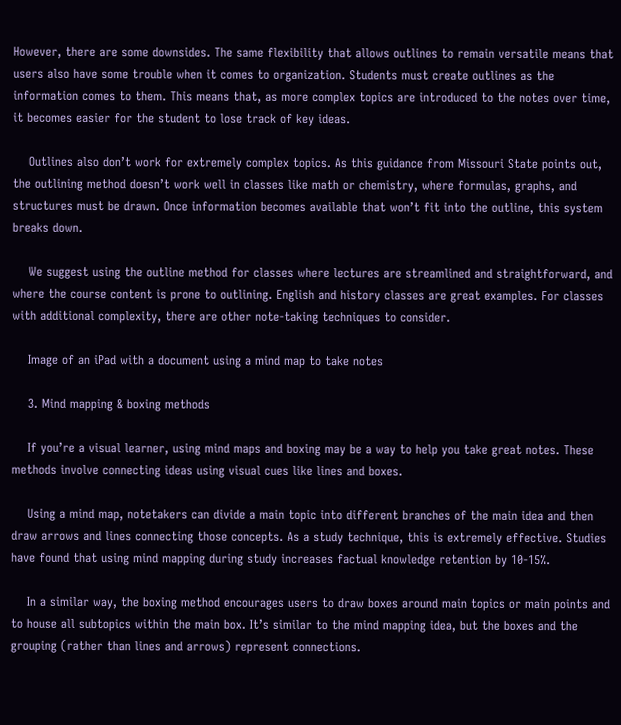However, there are some downsides. The same flexibility that allows outlines to remain versatile means that users also have some trouble when it comes to organization. Students must create outlines as the information comes to them. This means that, as more complex topics are introduced to the notes over time, it becomes easier for the student to lose track of key ideas.

    Outlines also don’t work for extremely complex topics. As this guidance from Missouri State points out, the outlining method doesn’t work well in classes like math or chemistry, where formulas, graphs, and structures must be drawn. Once information becomes available that won’t fit into the outline, this system breaks down.

    We suggest using the outline method for classes where lectures are streamlined and straightforward, and where the course content is prone to outlining. English and history classes are great examples. For classes with additional complexity, there are other note-taking techniques to consider.

    Image of an iPad with a document using a mind map to take notes

    3. Mind mapping & boxing methods

    If you’re a visual learner, using mind maps and boxing may be a way to help you take great notes. These methods involve connecting ideas using visual cues like lines and boxes.

    Using a mind map, notetakers can divide a main topic into different branches of the main idea and then draw arrows and lines connecting those concepts. As a study technique, this is extremely effective. Studies have found that using mind mapping during study increases factual knowledge retention by 10-15%.

    In a similar way, the boxing method encourages users to draw boxes around main topics or main points and to house all subtopics within the main box. It’s similar to the mind mapping idea, but the boxes and the grouping (rather than lines and arrows) represent connections.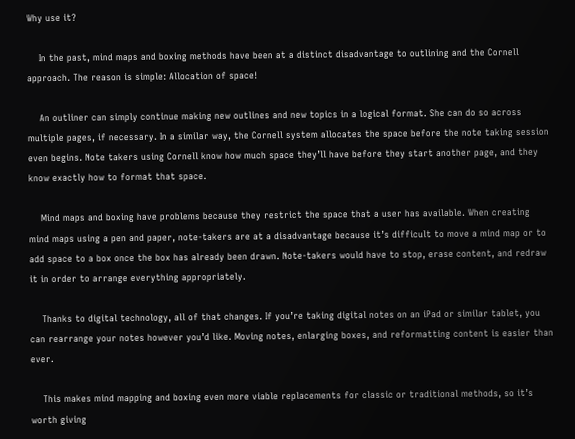Why use it?

    In the past, mind maps and boxing methods have been at a distinct disadvantage to outlining and the Cornell approach. The reason is simple: Allocation of space!

    An outliner can simply continue making new outlines and new topics in a logical format. She can do so across multiple pages, if necessary. In a similar way, the Cornell system allocates the space before the note taking session even begins. Note takers using Cornell know how much space they’ll have before they start another page, and they know exactly how to format that space.

    Mind maps and boxing have problems because they restrict the space that a user has available. When creating mind maps using a pen and paper, note-takers are at a disadvantage because it’s difficult to move a mind map or to add space to a box once the box has already been drawn. Note-takers would have to stop, erase content, and redraw it in order to arrange everything appropriately.

    Thanks to digital technology, all of that changes. If you’re taking digital notes on an iPad or similar tablet, you can rearrange your notes however you’d like. Moving notes, enlarging boxes, and reformatting content is easier than ever.

    This makes mind mapping and boxing even more viable replacements for classic or traditional methods, so it’s worth giving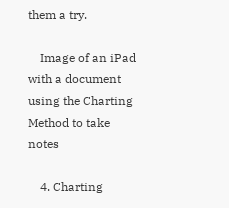them a try.

    Image of an iPad with a document using the Charting Method to take notes

    4. Charting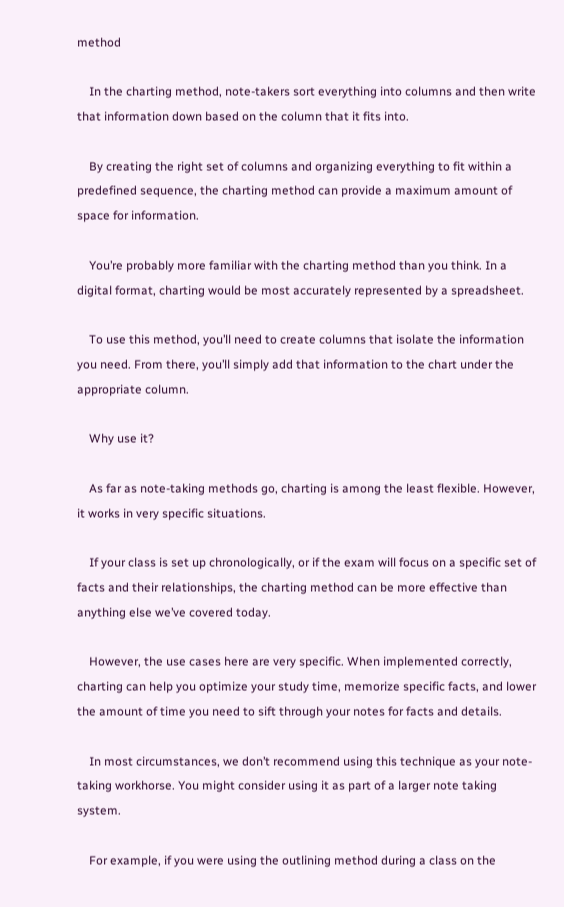method

    In the charting method, note-takers sort everything into columns and then write that information down based on the column that it fits into.

    By creating the right set of columns and organizing everything to fit within a predefined sequence, the charting method can provide a maximum amount of space for information.

    You’re probably more familiar with the charting method than you think. In a digital format, charting would be most accurately represented by a spreadsheet.

    To use this method, you’ll need to create columns that isolate the information you need. From there, you’ll simply add that information to the chart under the appropriate column.

    Why use it?

    As far as note-taking methods go, charting is among the least flexible. However, it works in very specific situations.

    If your class is set up chronologically, or if the exam will focus on a specific set of facts and their relationships, the charting method can be more effective than anything else we’ve covered today.

    However, the use cases here are very specific. When implemented correctly, charting can help you optimize your study time, memorize specific facts, and lower the amount of time you need to sift through your notes for facts and details.

    In most circumstances, we don’t recommend using this technique as your note-taking workhorse. You might consider using it as part of a larger note taking system.

    For example, if you were using the outlining method during a class on the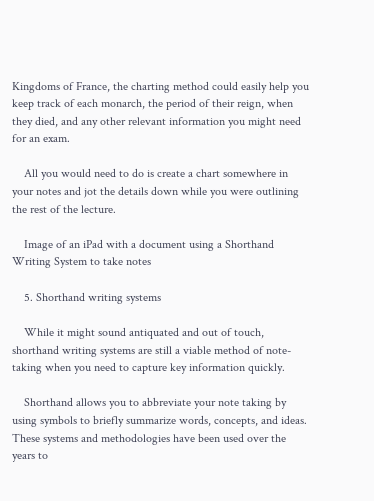Kingdoms of France, the charting method could easily help you keep track of each monarch, the period of their reign, when they died, and any other relevant information you might need for an exam.

    All you would need to do is create a chart somewhere in your notes and jot the details down while you were outlining the rest of the lecture.

    Image of an iPad with a document using a Shorthand Writing System to take notes

    5. Shorthand writing systems

    While it might sound antiquated and out of touch, shorthand writing systems are still a viable method of note-taking when you need to capture key information quickly.

    Shorthand allows you to abbreviate your note taking by using symbols to briefly summarize words, concepts, and ideas. These systems and methodologies have been used over the years to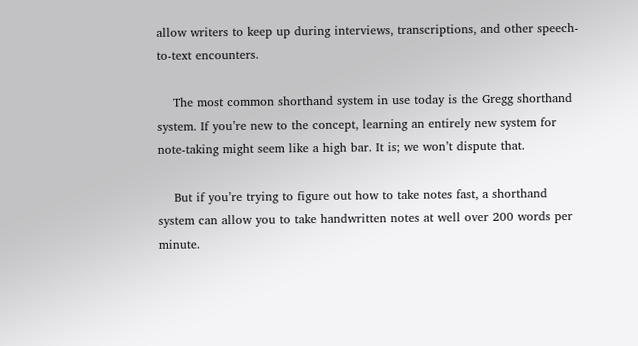allow writers to keep up during interviews, transcriptions, and other speech-to-text encounters.

    The most common shorthand system in use today is the Gregg shorthand system. If you’re new to the concept, learning an entirely new system for note-taking might seem like a high bar. It is; we won’t dispute that.

    But if you’re trying to figure out how to take notes fast, a shorthand system can allow you to take handwritten notes at well over 200 words per minute.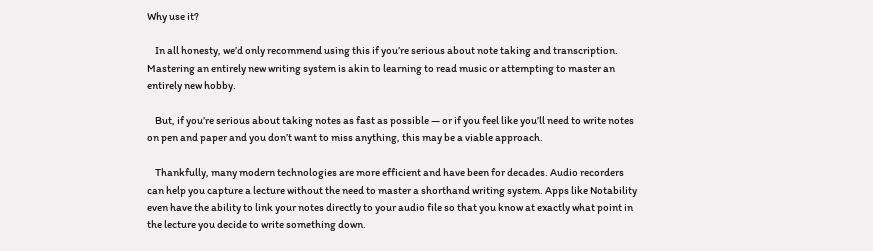Why use it?

    In all honesty, we’d only recommend using this if you’re serious about note taking and transcription. Mastering an entirely new writing system is akin to learning to read music or attempting to master an entirely new hobby.

    But, if you’re serious about taking notes as fast as possible — or if you feel like you’ll need to write notes on pen and paper and you don’t want to miss anything, this may be a viable approach.

    Thankfully, many modern technologies are more efficient and have been for decades. Audio recorders can help you capture a lecture without the need to master a shorthand writing system. Apps like Notability even have the ability to link your notes directly to your audio file so that you know at exactly what point in the lecture you decide to write something down.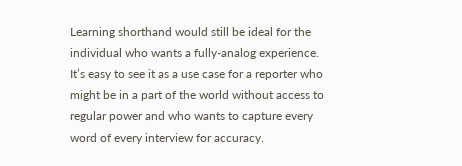Learning shorthand would still be ideal for the individual who wants a fully-analog experience. It’s easy to see it as a use case for a reporter who might be in a part of the world without access to regular power and who wants to capture every word of every interview for accuracy.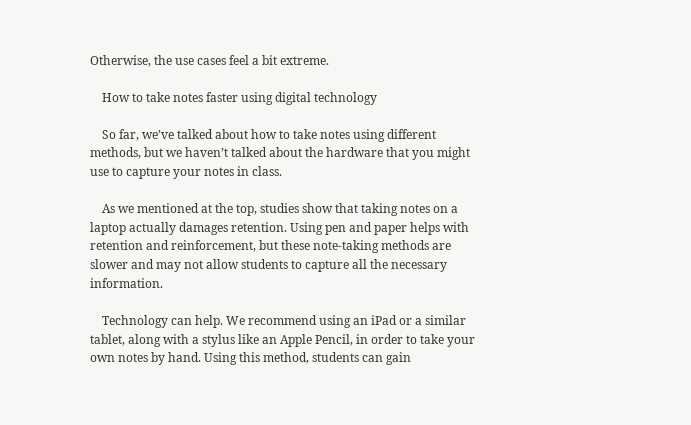Otherwise, the use cases feel a bit extreme.

    How to take notes faster using digital technology

    So far, we’ve talked about how to take notes using different methods, but we haven’t talked about the hardware that you might use to capture your notes in class.

    As we mentioned at the top, studies show that taking notes on a laptop actually damages retention. Using pen and paper helps with retention and reinforcement, but these note-taking methods are slower and may not allow students to capture all the necessary information.

    Technology can help. We recommend using an iPad or a similar tablet, along with a stylus like an Apple Pencil, in order to take your own notes by hand. Using this method, students can gain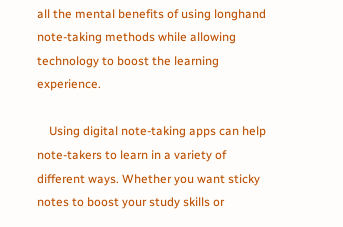all the mental benefits of using longhand note-taking methods while allowing technology to boost the learning experience.

    Using digital note-taking apps can help note-takers to learn in a variety of different ways. Whether you want sticky notes to boost your study skills or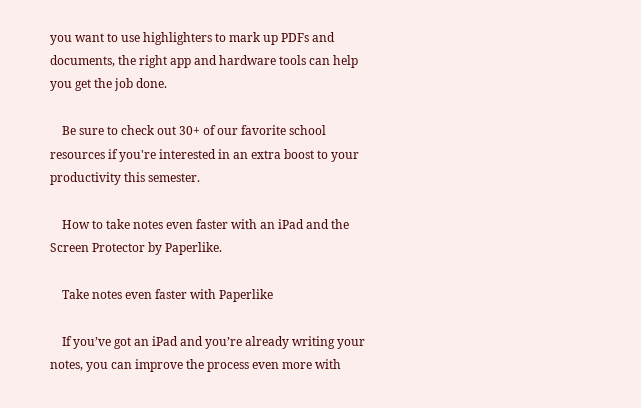you want to use highlighters to mark up PDFs and documents, the right app and hardware tools can help you get the job done.

    Be sure to check out 30+ of our favorite school resources if you're interested in an extra boost to your productivity this semester.

    How to take notes even faster with an iPad and the Screen Protector by Paperlike.

    Take notes even faster with Paperlike

    If you’ve got an iPad and you’re already writing your notes, you can improve the process even more with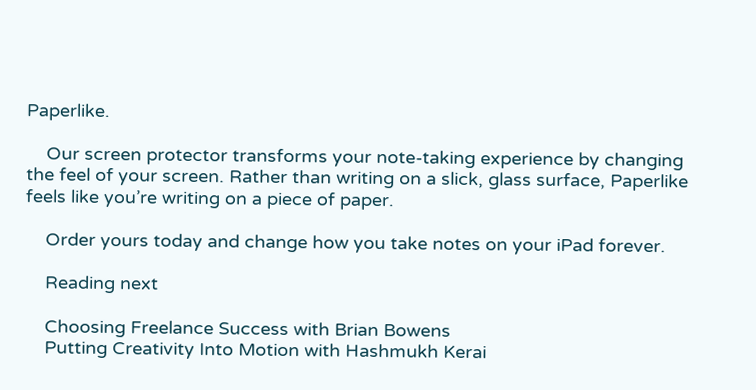Paperlike.

    Our screen protector transforms your note-taking experience by changing the feel of your screen. Rather than writing on a slick, glass surface, Paperlike feels like you’re writing on a piece of paper.

    Order yours today and change how you take notes on your iPad forever.

    Reading next

    Choosing Freelance Success with Brian Bowens
    Putting Creativity Into Motion with Hashmukh Kerai